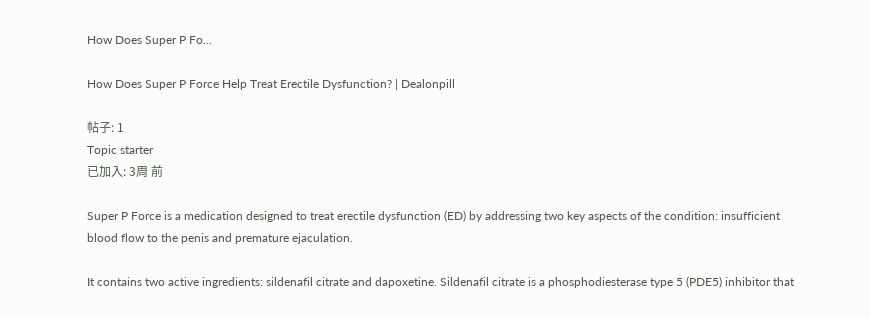How Does Super P Fo...

How Does Super P Force Help Treat Erectile Dysfunction? | Dealonpill

帖子: 1
Topic starter
已加入: 3周 前

Super P Force is a medication designed to treat erectile dysfunction (ED) by addressing two key aspects of the condition: insufficient blood flow to the penis and premature ejaculation.

It contains two active ingredients: sildenafil citrate and dapoxetine. Sildenafil citrate is a phosphodiesterase type 5 (PDE5) inhibitor that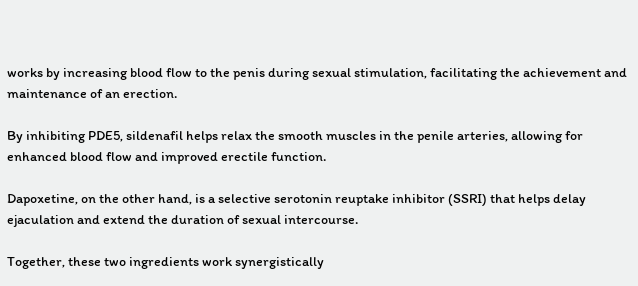works by increasing blood flow to the penis during sexual stimulation, facilitating the achievement and maintenance of an erection.

By inhibiting PDE5, sildenafil helps relax the smooth muscles in the penile arteries, allowing for enhanced blood flow and improved erectile function.

Dapoxetine, on the other hand, is a selective serotonin reuptake inhibitor (SSRI) that helps delay ejaculation and extend the duration of sexual intercourse.

Together, these two ingredients work synergistically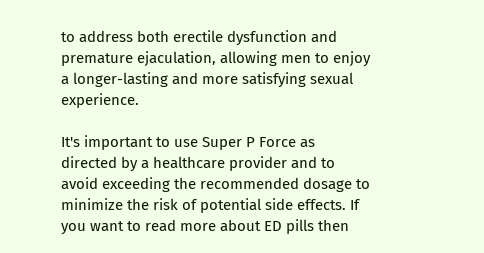to address both erectile dysfunction and premature ejaculation, allowing men to enjoy a longer-lasting and more satisfying sexual experience.

It's important to use Super P Force as directed by a healthcare provider and to avoid exceeding the recommended dosage to minimize the risk of potential side effects. If you want to read more about ED pills then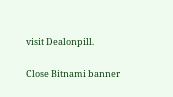visit Dealonpill.

Close Bitnami banner